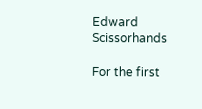Edward Scissorhands

For the first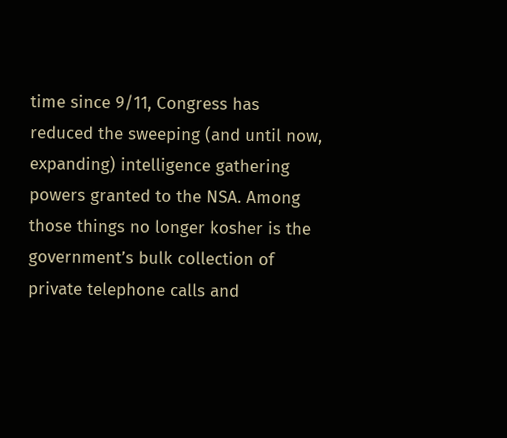time since 9/11, Congress has reduced the sweeping (and until now, expanding) intelligence gathering powers granted to the NSA. Among those things no longer kosher is the government’s bulk collection of private telephone calls and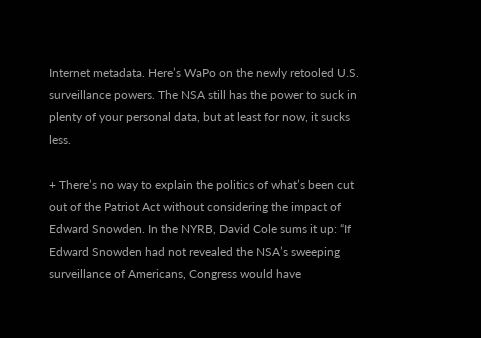Internet metadata. Here’s WaPo on the newly retooled U.S. surveillance powers. The NSA still has the power to suck in plenty of your personal data, but at least for now, it sucks less.

+ There’s no way to explain the politics of what’s been cut out of the Patriot Act without considering the impact of Edward Snowden. In the NYRB, David Cole sums it up: “If Edward Snowden had not revealed the NSA’s sweeping surveillance of Americans, Congress would have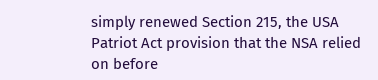simply renewed Section 215, the USA Patriot Act provision that the NSA relied on before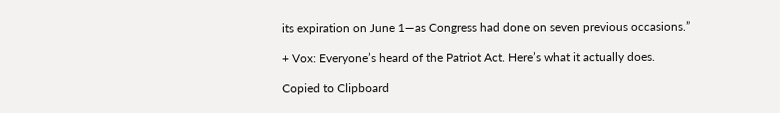its expiration on June 1—as Congress had done on seven previous occasions.”

+ Vox: Everyone’s heard of the Patriot Act. Here’s what it actually does.

Copied to Clipboard